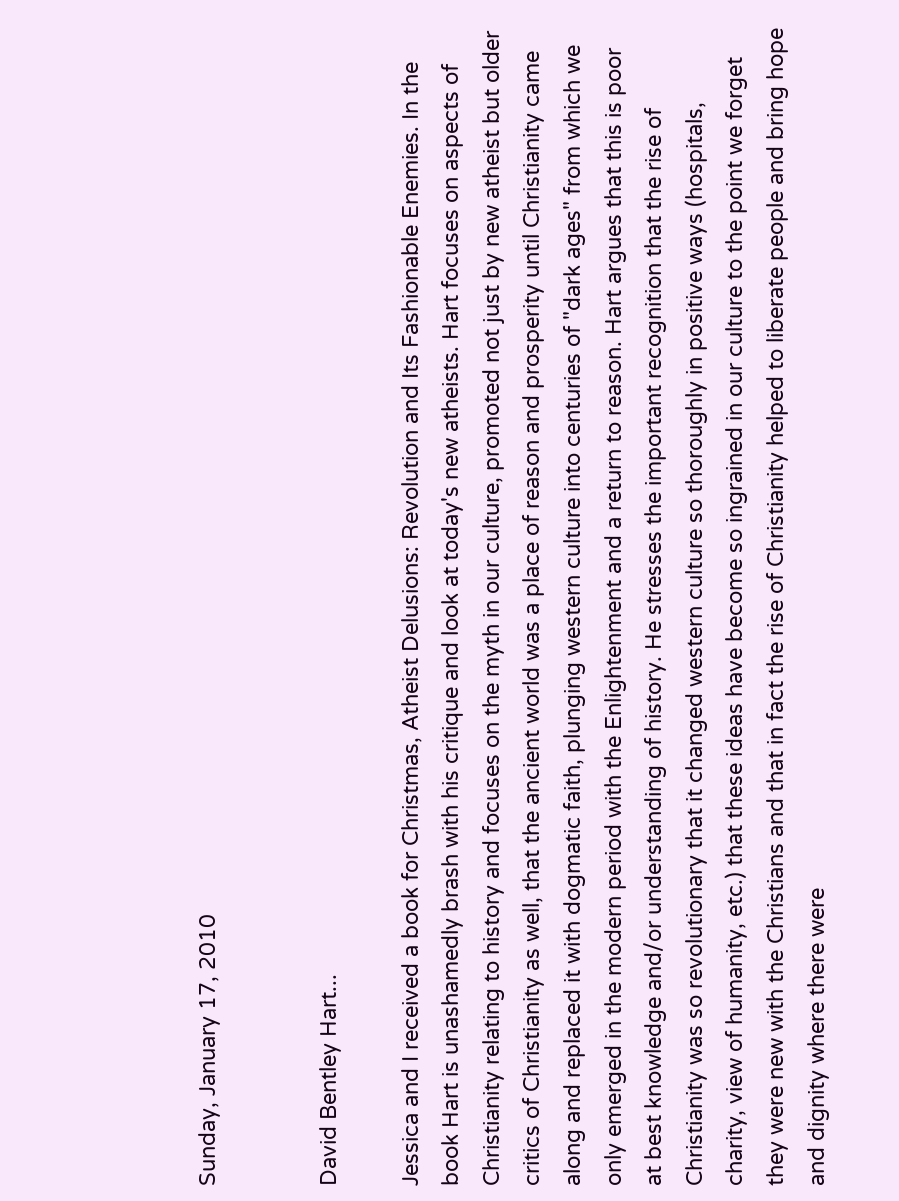Sunday, January 17, 2010


David Bentley Hart...

Jessica and I received a book for Christmas, Atheist Delusions: Revolution and Its Fashionable Enemies. In the book Hart is unashamedly brash with his critique and look at today's new atheists. Hart focuses on aspects of Christianity relating to history and focuses on the myth in our culture, promoted not just by new atheist but older critics of Christianity as well, that the ancient world was a place of reason and prosperity until Christianity came along and replaced it with dogmatic faith, plunging western culture into centuries of "dark ages" from which we only emerged in the modern period with the Enlightenment and a return to reason. Hart argues that this is poor at best knowledge and/or understanding of history. He stresses the important recognition that the rise of Christianity was so revolutionary that it changed western culture so thoroughly in positive ways (hospitals, charity, view of humanity, etc.) that these ideas have become so ingrained in our culture to the point we forget they were new with the Christians and that in fact the rise of Christianity helped to liberate people and bring hope and dignity where there were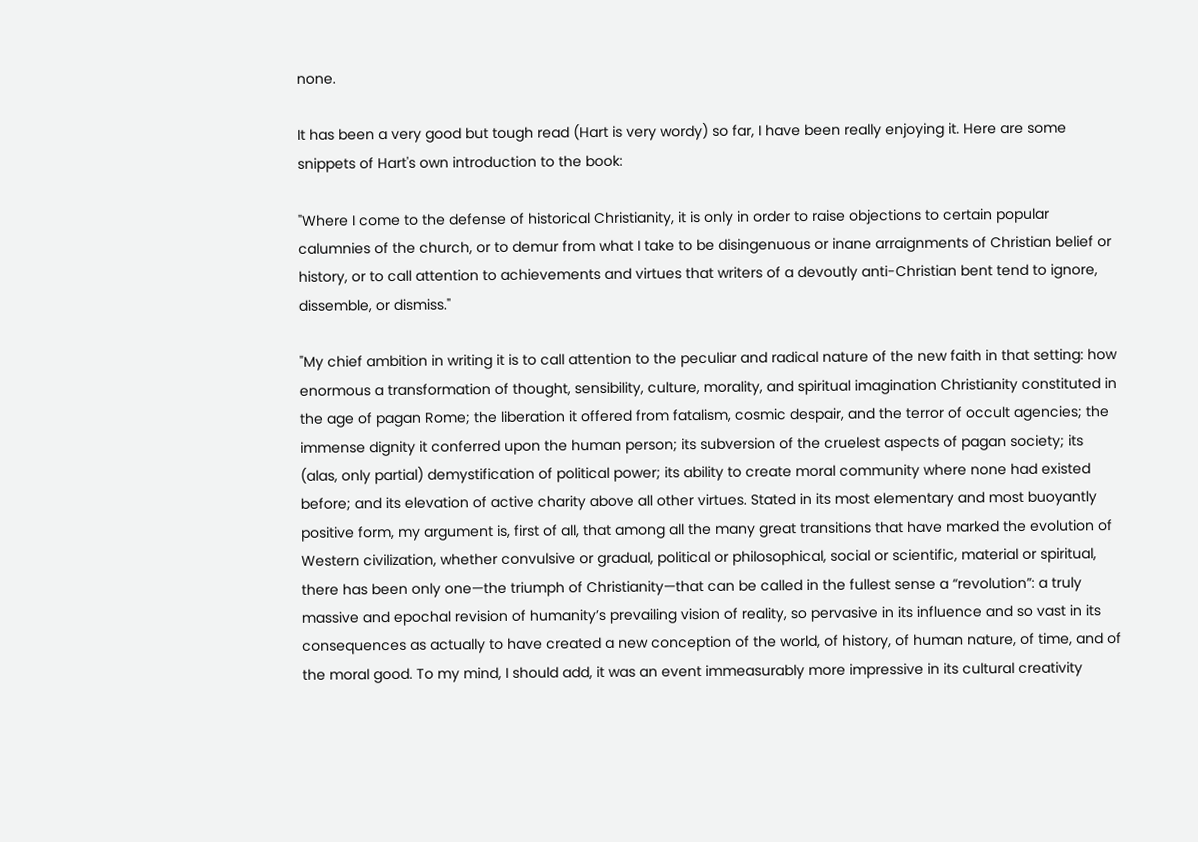none.

It has been a very good but tough read (Hart is very wordy) so far, I have been really enjoying it. Here are some snippets of Hart's own introduction to the book:

"Where I come to the defense of historical Christianity, it is only in order to raise objections to certain popular calumnies of the church, or to demur from what I take to be disingenuous or inane arraignments of Christian belief or history, or to call attention to achievements and virtues that writers of a devoutly anti-Christian bent tend to ignore, dissemble, or dismiss."

"My chief ambition in writing it is to call attention to the peculiar and radical nature of the new faith in that setting: how enormous a transformation of thought, sensibility, culture, morality, and spiritual imagination Christianity constituted in the age of pagan Rome; the liberation it offered from fatalism, cosmic despair, and the terror of occult agencies; the immense dignity it conferred upon the human person; its subversion of the cruelest aspects of pagan society; its (alas, only partial) demystification of political power; its ability to create moral community where none had existed before; and its elevation of active charity above all other virtues. Stated in its most elementary and most buoyantly positive form, my argument is, first of all, that among all the many great transitions that have marked the evolution of Western civilization, whether convulsive or gradual, political or philosophical, social or scientific, material or spiritual, there has been only one—the triumph of Christianity—that can be called in the fullest sense a “revolution”: a truly massive and epochal revision of humanity’s prevailing vision of reality, so pervasive in its influence and so vast in its consequences as actually to have created a new conception of the world, of history, of human nature, of time, and of the moral good. To my mind, I should add, it was an event immeasurably more impressive in its cultural creativity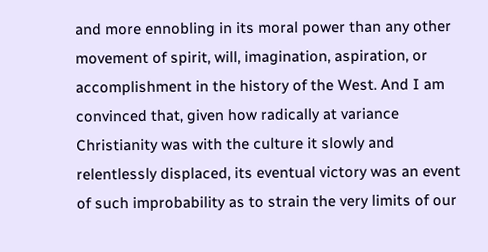and more ennobling in its moral power than any other movement of spirit, will, imagination, aspiration, or accomplishment in the history of the West. And I am convinced that, given how radically at variance Christianity was with the culture it slowly and relentlessly displaced, its eventual victory was an event of such improbability as to strain the very limits of our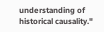understanding of historical causality."